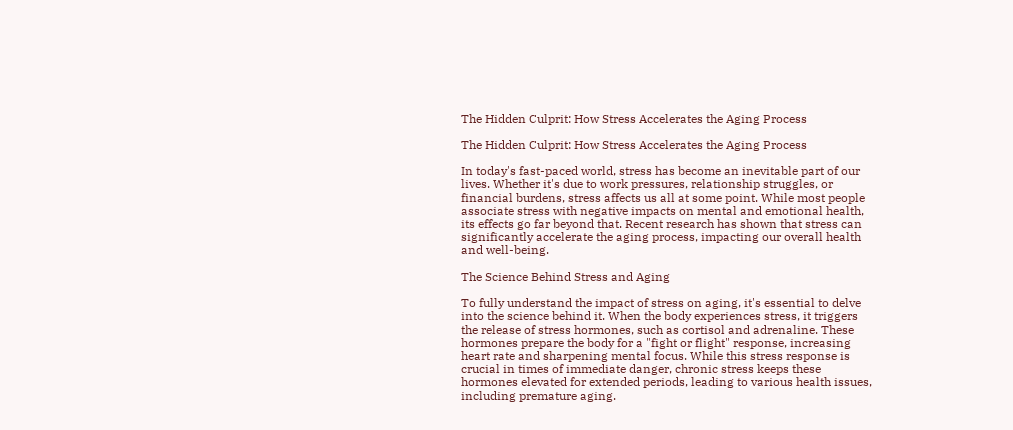The Hidden Culprit: How Stress Accelerates the Aging Process

The Hidden Culprit: How Stress Accelerates the Aging Process

In today's fast-paced world, stress has become an inevitable part of our lives. Whether it's due to work pressures, relationship struggles, or financial burdens, stress affects us all at some point. While most people associate stress with negative impacts on mental and emotional health, its effects go far beyond that. Recent research has shown that stress can significantly accelerate the aging process, impacting our overall health and well-being.

The Science Behind Stress and Aging

To fully understand the impact of stress on aging, it's essential to delve into the science behind it. When the body experiences stress, it triggers the release of stress hormones, such as cortisol and adrenaline. These hormones prepare the body for a "fight or flight" response, increasing heart rate and sharpening mental focus. While this stress response is crucial in times of immediate danger, chronic stress keeps these hormones elevated for extended periods, leading to various health issues, including premature aging.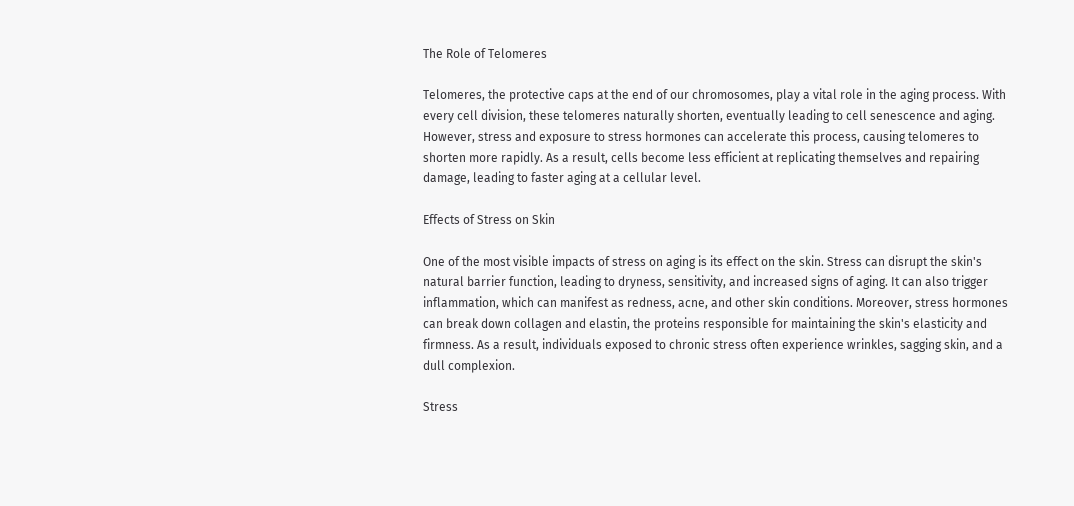The Role of Telomeres

Telomeres, the protective caps at the end of our chromosomes, play a vital role in the aging process. With every cell division, these telomeres naturally shorten, eventually leading to cell senescence and aging. However, stress and exposure to stress hormones can accelerate this process, causing telomeres to shorten more rapidly. As a result, cells become less efficient at replicating themselves and repairing damage, leading to faster aging at a cellular level.

Effects of Stress on Skin

One of the most visible impacts of stress on aging is its effect on the skin. Stress can disrupt the skin's natural barrier function, leading to dryness, sensitivity, and increased signs of aging. It can also trigger inflammation, which can manifest as redness, acne, and other skin conditions. Moreover, stress hormones can break down collagen and elastin, the proteins responsible for maintaining the skin's elasticity and firmness. As a result, individuals exposed to chronic stress often experience wrinkles, sagging skin, and a dull complexion.

Stress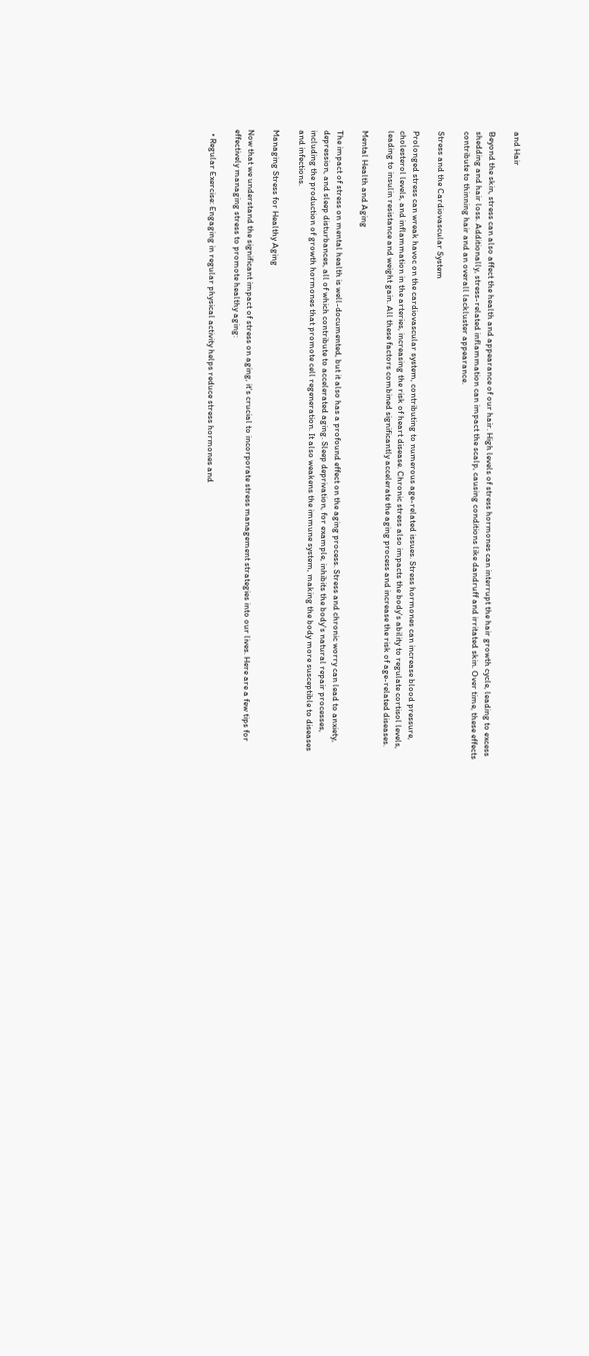and Hair

Beyond the skin, stress can also affect the health and appearance of our hair. High levels of stress hormones can interrupt the hair growth cycle, leading to excess shedding and hair loss. Additionally, stress-related inflammation can impact the scalp, causing conditions like dandruff and irritated skin. Over time, these effects contribute to thinning hair and an overall lackluster appearance.

Stress and the Cardiovascular System

Prolonged stress can wreak havoc on the cardiovascular system, contributing to numerous age-related issues. Stress hormones can increase blood pressure, cholesterol levels, and inflammation in the arteries, increasing the risk of heart disease. Chronic stress also impacts the body's ability to regulate cortisol levels, leading to insulin resistance and weight gain. All these factors combined significantly accelerate the aging process and increase the risk of age-related diseases.

Mental Health and Aging

The impact of stress on mental health is well-documented, but it also has a profound effect on the aging process. Stress and chronic worry can lead to anxiety, depression, and sleep disturbances, all of which contribute to accelerated aging. Sleep deprivation, for example, inhibits the body's natural repair processes, including the production of growth hormones that promote cell regeneration. It also weakens the immune system, making the body more susceptible to diseases and infections.

Managing Stress for Healthy Aging

Now that we understand the significant impact of stress on aging, it's crucial to incorporate stress management strategies into our lives. Here are a few tips for effectively managing stress to promote healthy aging:

  • Regular Exercise: Engaging in regular physical activity helps reduce stress hormones and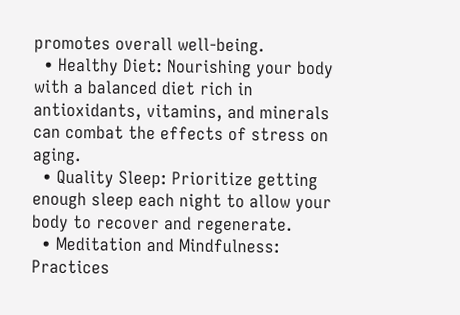promotes overall well-being.
  • Healthy Diet: Nourishing your body with a balanced diet rich in antioxidants, vitamins, and minerals can combat the effects of stress on aging.
  • Quality Sleep: Prioritize getting enough sleep each night to allow your body to recover and regenerate.
  • Meditation and Mindfulness: Practices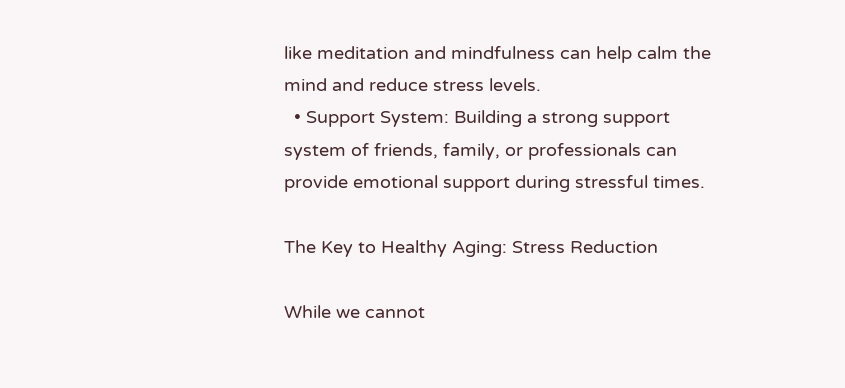like meditation and mindfulness can help calm the mind and reduce stress levels.
  • Support System: Building a strong support system of friends, family, or professionals can provide emotional support during stressful times.

The Key to Healthy Aging: Stress Reduction

While we cannot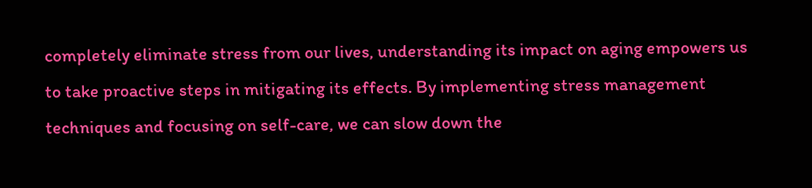completely eliminate stress from our lives, understanding its impact on aging empowers us to take proactive steps in mitigating its effects. By implementing stress management techniques and focusing on self-care, we can slow down the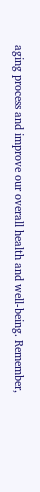aging process and improve our overall health and well-being. Remember,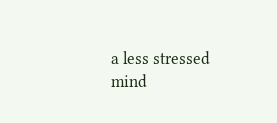a less stressed mind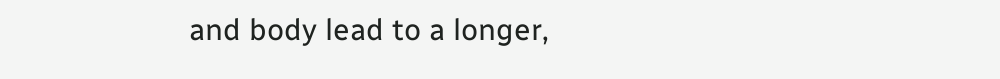and body lead to a longer,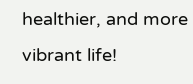healthier, and more vibrant life!